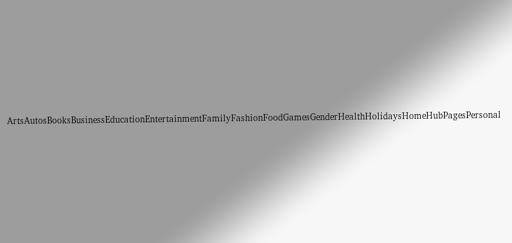ArtsAutosBooksBusinessEducationEntertainmentFamilyFashionFoodGamesGenderHealthHolidaysHomeHubPagesPersonal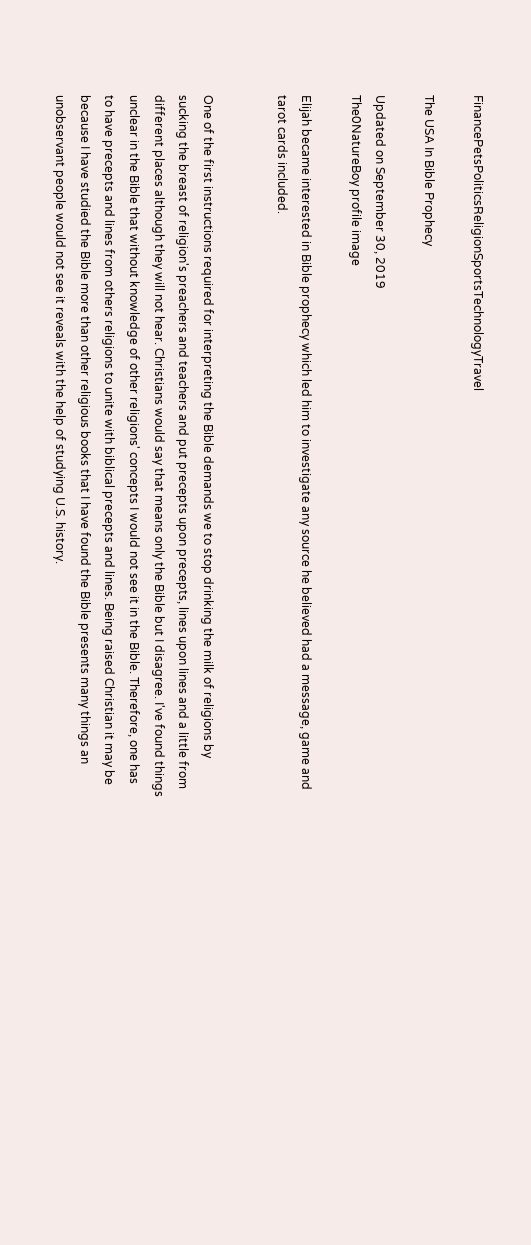FinancePetsPoliticsReligionSportsTechnologyTravel

The USA In Bible Prophecy

Updated on September 30, 2019
The0NatureBoy profile image

Elijah became interested in Bible prophecy which led him to investigate any source he believed had a message, game and tarot cards included.


One of the first instructions required for interpreting the Bible demands we to stop drinking the milk of religions by sucking the breast of religion's preachers and teachers and put precepts upon precepts, lines upon lines and a little from different places although they will not hear. Christians would say that means only the Bible but I disagree. I've found things unclear in the Bible that without knowledge of other religions' concepts I would not see it in the Bible. Therefore, one has to have precepts and lines from others religions to unite with biblical precepts and lines. Being raised Christian it may be because I have studied the Bible more than other religious books that I have found the Bible presents many things an unobservant people would not see it reveals with the help of studying U.S. history.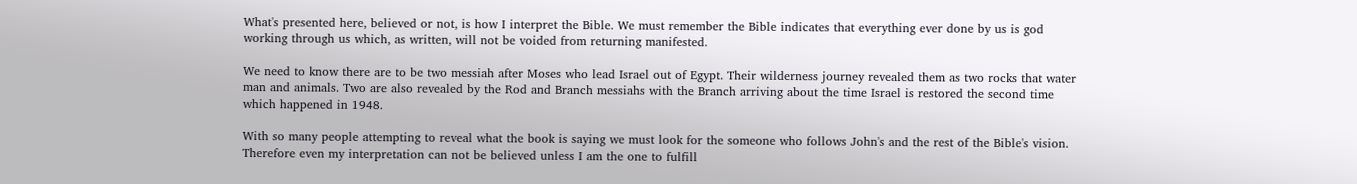What's presented here, believed or not, is how I interpret the Bible. We must remember the Bible indicates that everything ever done by us is god working through us which, as written, will not be voided from returning manifested.

We need to know there are to be two messiah after Moses who lead Israel out of Egypt. Their wilderness journey revealed them as two rocks that water man and animals. Two are also revealed by the Rod and Branch messiahs with the Branch arriving about the time Israel is restored the second time which happened in 1948.

With so many people attempting to reveal what the book is saying we must look for the someone who follows John's and the rest of the Bible's vision. Therefore even my interpretation can not be believed unless I am the one to fulfill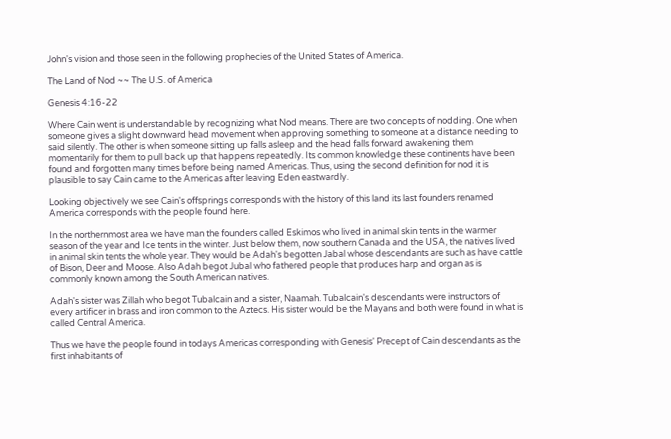John's vision and those seen in the following prophecies of the United States of America.

The Land of Nod ~~ The U.S. of America

Genesis 4:16-22

Where Cain went is understandable by recognizing what Nod means. There are two concepts of nodding. One when someone gives a slight downward head movement when approving something to someone at a distance needing to said silently. The other is when someone sitting up falls asleep and the head falls forward awakening them momentarily for them to pull back up that happens repeatedly. Its common knowledge these continents have been found and forgotten many times before being named Americas. Thus, using the second definition for nod it is plausible to say Cain came to the Americas after leaving Eden eastwardly.

Looking objectively we see Cain's offsprings corresponds with the history of this land its last founders renamed America corresponds with the people found here.

In the northernmost area we have man the founders called Eskimos who lived in animal skin tents in the warmer season of the year and Ice tents in the winter. Just below them, now southern Canada and the USA, the natives lived in animal skin tents the whole year. They would be Adah's begotten Jabal whose descendants are such as have cattle of Bison, Deer and Moose. Also Adah begot Jubal who fathered people that produces harp and organ as is commonly known among the South American natives.

Adah's sister was Zillah who begot Tubalcain and a sister, Naamah. Tubalcain's descendants were instructors of every artificer in brass and iron common to the Aztecs. His sister would be the Mayans and both were found in what is called Central America.

Thus we have the people found in todays Americas corresponding with Genesis' Precept of Cain descendants as the first inhabitants of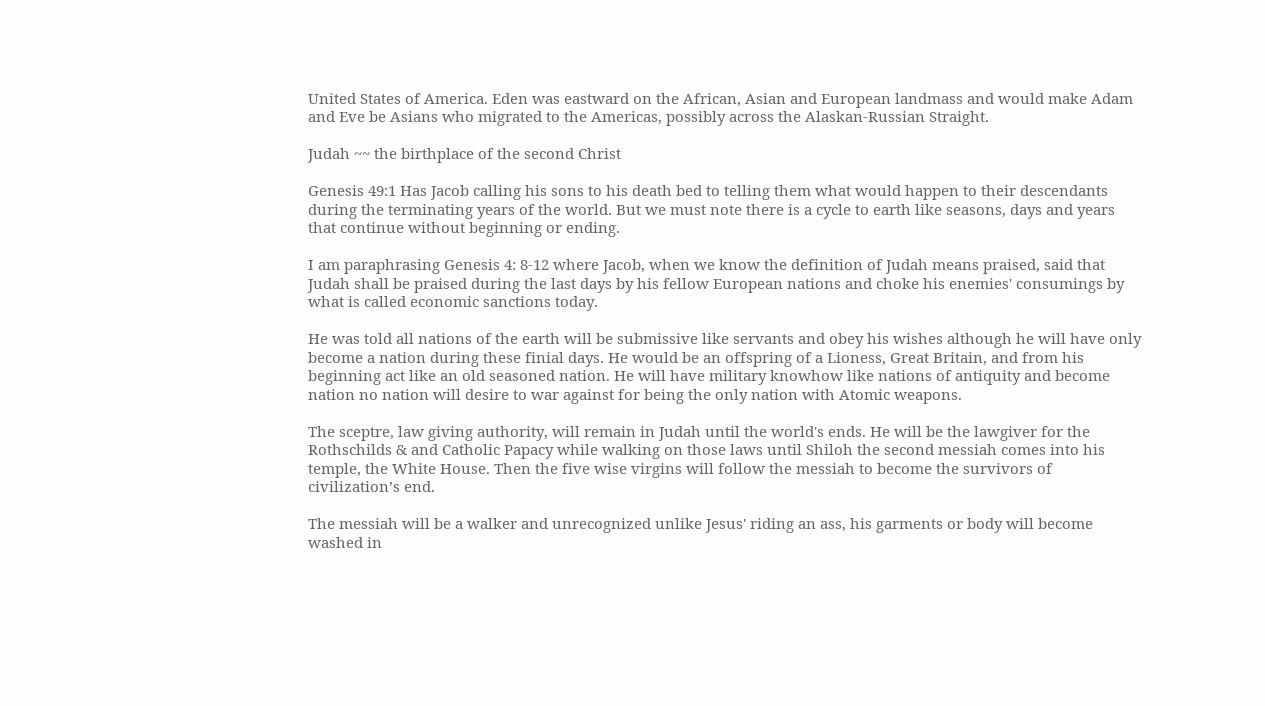United States of America. Eden was eastward on the African, Asian and European landmass and would make Adam and Eve be Asians who migrated to the Americas, possibly across the Alaskan-Russian Straight.

Judah ~~ the birthplace of the second Christ

Genesis 49:1 Has Jacob calling his sons to his death bed to telling them what would happen to their descendants during the terminating years of the world. But we must note there is a cycle to earth like seasons, days and years that continue without beginning or ending.

I am paraphrasing Genesis 4: 8-12 where Jacob, when we know the definition of Judah means praised, said that Judah shall be praised during the last days by his fellow European nations and choke his enemies' consumings by what is called economic sanctions today.

He was told all nations of the earth will be submissive like servants and obey his wishes although he will have only become a nation during these finial days. He would be an offspring of a Lioness, Great Britain, and from his beginning act like an old seasoned nation. He will have military knowhow like nations of antiquity and become nation no nation will desire to war against for being the only nation with Atomic weapons.

The sceptre, law giving authority, will remain in Judah until the world's ends. He will be the lawgiver for the Rothschilds & and Catholic Papacy while walking on those laws until Shiloh the second messiah comes into his temple, the White House. Then the five wise virgins will follow the messiah to become the survivors of civilization’s end.

The messiah will be a walker and unrecognized unlike Jesus' riding an ass, his garments or body will become washed in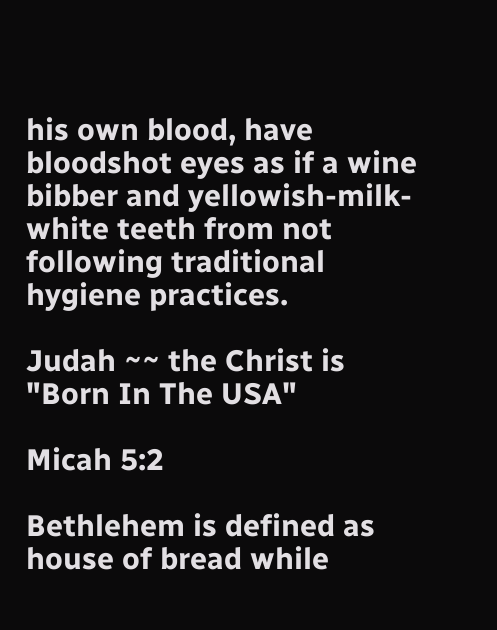his own blood, have bloodshot eyes as if a wine bibber and yellowish-milk-white teeth from not following traditional hygiene practices.

Judah ~~ the Christ is "Born In The USA"

Micah 5:2

Bethlehem is defined as house of bread while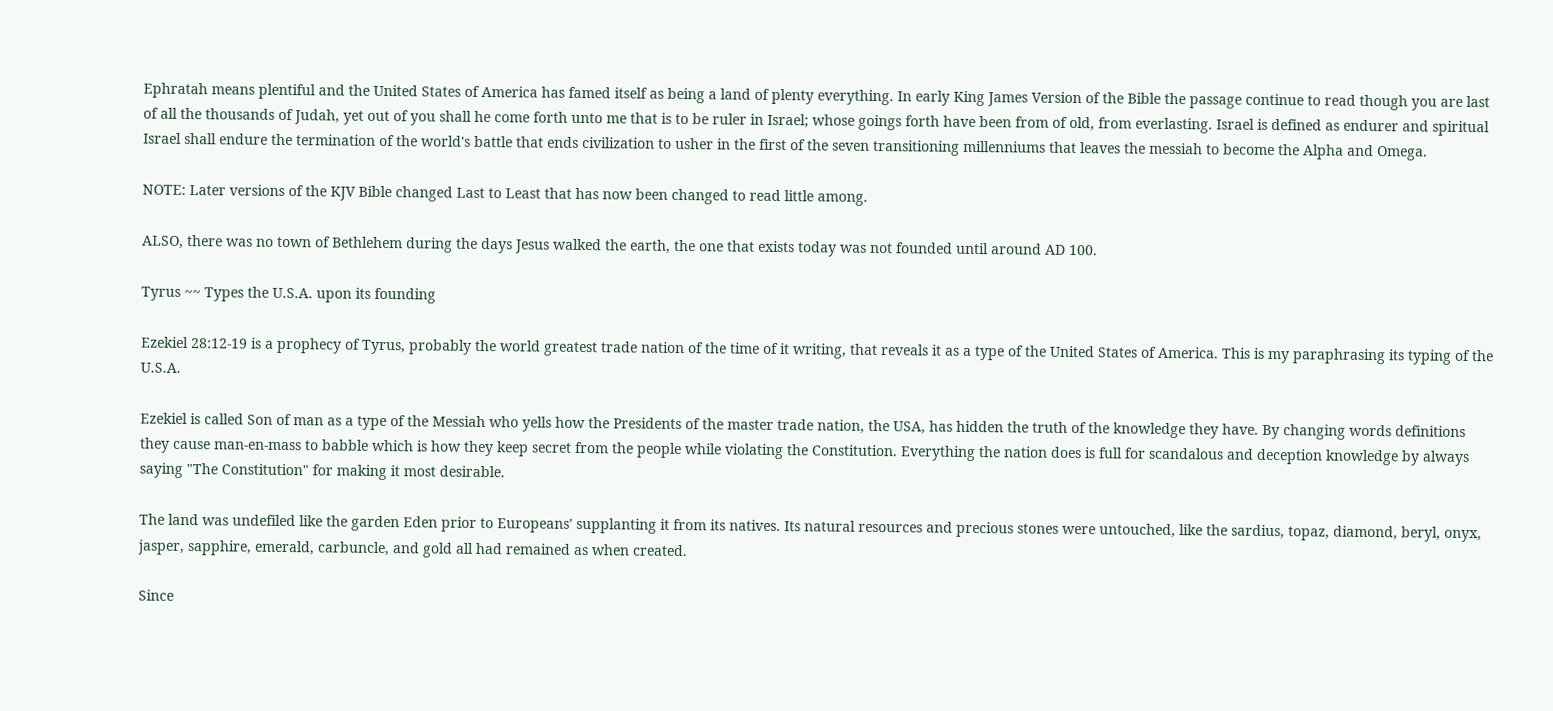Ephratah means plentiful and the United States of America has famed itself as being a land of plenty everything. In early King James Version of the Bible the passage continue to read though you are last of all the thousands of Judah, yet out of you shall he come forth unto me that is to be ruler in Israel; whose goings forth have been from of old, from everlasting. Israel is defined as endurer and spiritual Israel shall endure the termination of the world's battle that ends civilization to usher in the first of the seven transitioning millenniums that leaves the messiah to become the Alpha and Omega.

NOTE: Later versions of the KJV Bible changed Last to Least that has now been changed to read little among.

ALSO, there was no town of Bethlehem during the days Jesus walked the earth, the one that exists today was not founded until around AD 100.

Tyrus ~~ Types the U.S.A. upon its founding

Ezekiel 28:12-19 is a prophecy of Tyrus, probably the world greatest trade nation of the time of it writing, that reveals it as a type of the United States of America. This is my paraphrasing its typing of the U.S.A.

Ezekiel is called Son of man as a type of the Messiah who yells how the Presidents of the master trade nation, the USA, has hidden the truth of the knowledge they have. By changing words definitions they cause man-en-mass to babble which is how they keep secret from the people while violating the Constitution. Everything the nation does is full for scandalous and deception knowledge by always saying "The Constitution" for making it most desirable.

The land was undefiled like the garden Eden prior to Europeans' supplanting it from its natives. Its natural resources and precious stones were untouched, like the sardius, topaz, diamond, beryl, onyx, jasper, sapphire, emerald, carbuncle, and gold all had remained as when created.

Since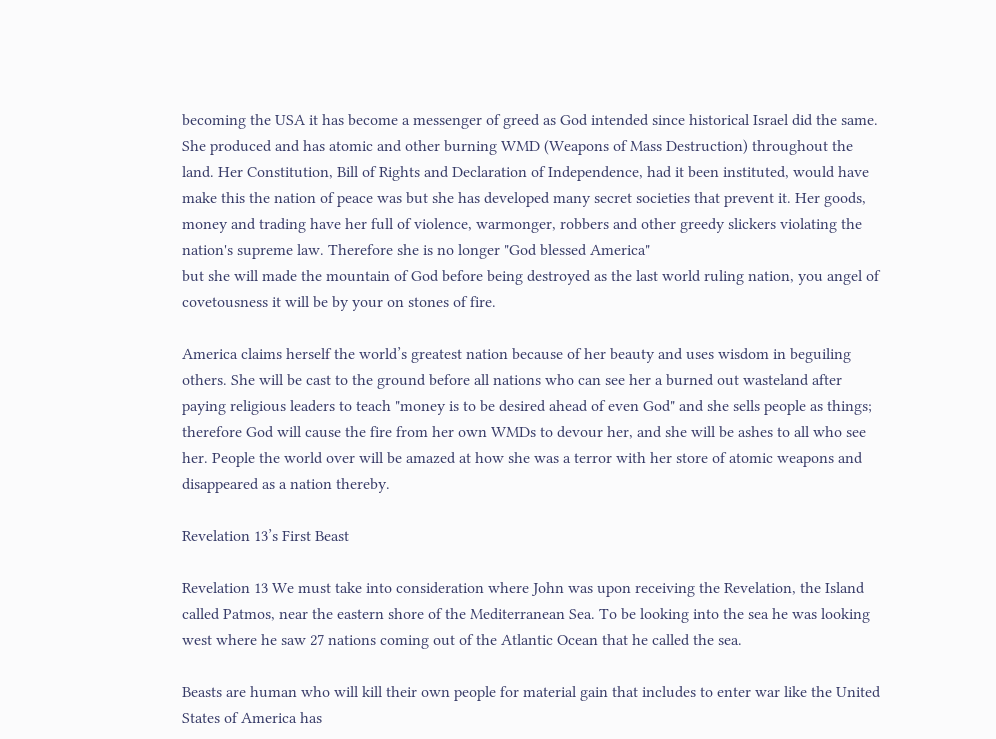becoming the USA it has become a messenger of greed as God intended since historical Israel did the same. She produced and has atomic and other burning WMD (Weapons of Mass Destruction) throughout the land. Her Constitution, Bill of Rights and Declaration of Independence, had it been instituted, would have make this the nation of peace was but she has developed many secret societies that prevent it. Her goods, money and trading have her full of violence, warmonger, robbers and other greedy slickers violating the nation's supreme law. Therefore she is no longer "God blessed America"
but she will made the mountain of God before being destroyed as the last world ruling nation, you angel of covetousness it will be by your on stones of fire.

America claims herself the world’s greatest nation because of her beauty and uses wisdom in beguiling others. She will be cast to the ground before all nations who can see her a burned out wasteland after paying religious leaders to teach "money is to be desired ahead of even God" and she sells people as things; therefore God will cause the fire from her own WMDs to devour her, and she will be ashes to all who see her. People the world over will be amazed at how she was a terror with her store of atomic weapons and disappeared as a nation thereby.

Revelation 13’s First Beast

Revelation 13 We must take into consideration where John was upon receiving the Revelation, the Island called Patmos, near the eastern shore of the Mediterranean Sea. To be looking into the sea he was looking west where he saw 27 nations coming out of the Atlantic Ocean that he called the sea.

Beasts are human who will kill their own people for material gain that includes to enter war like the United States of America has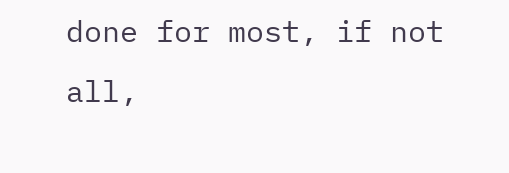done for most, if not all,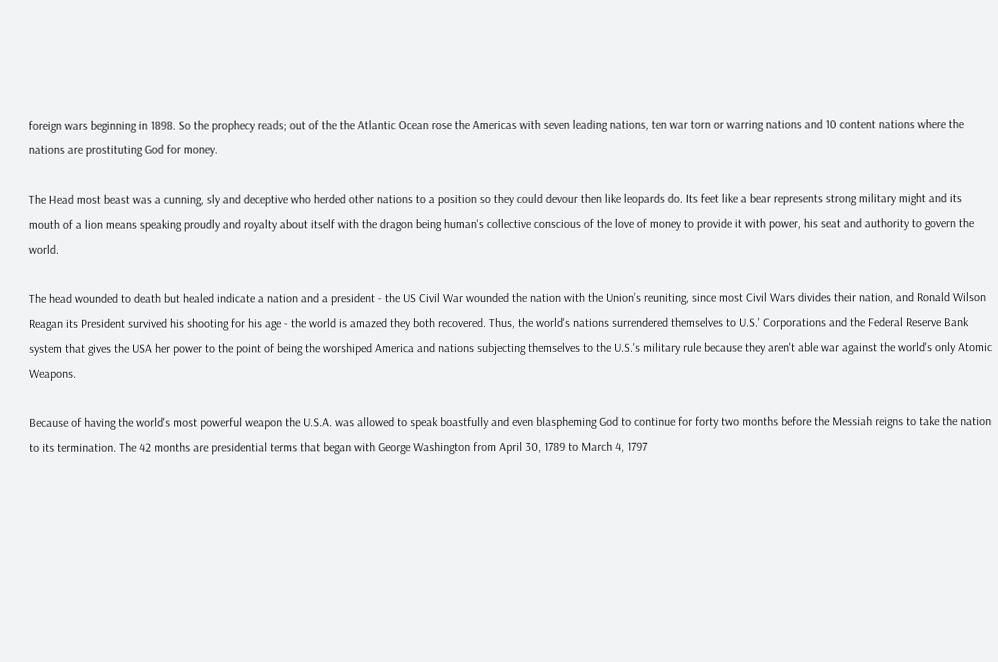foreign wars beginning in 1898. So the prophecy reads; out of the the Atlantic Ocean rose the Americas with seven leading nations, ten war torn or warring nations and 10 content nations where the nations are prostituting God for money.

The Head most beast was a cunning, sly and deceptive who herded other nations to a position so they could devour then like leopards do. Its feet like a bear represents strong military might and its mouth of a lion means speaking proudly and royalty about itself with the dragon being human's collective conscious of the love of money to provide it with power, his seat and authority to govern the world.

The head wounded to death but healed indicate a nation and a president - the US Civil War wounded the nation with the Union’s reuniting, since most Civil Wars divides their nation, and Ronald Wilson Reagan its President survived his shooting for his age - the world is amazed they both recovered. Thus, the world's nations surrendered themselves to U.S.' Corporations and the Federal Reserve Bank system that gives the USA her power to the point of being the worshiped America and nations subjecting themselves to the U.S.'s military rule because they aren't able war against the world's only Atomic Weapons.

Because of having the world's most powerful weapon the U.S.A. was allowed to speak boastfully and even blaspheming God to continue for forty two months before the Messiah reigns to take the nation to its termination. The 42 months are presidential terms that began with George Washington from April 30, 1789 to March 4, 1797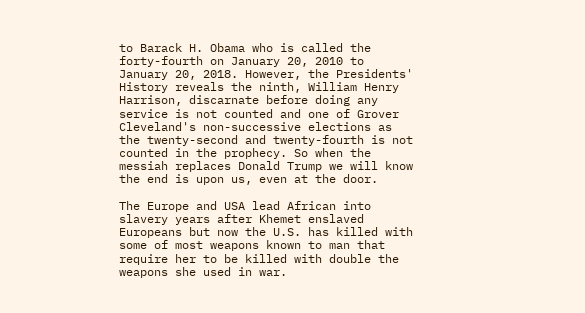to Barack H. Obama who is called the forty-fourth on January 20, 2010 to January 20, 2018. However, the Presidents' History reveals the ninth, William Henry Harrison, discarnate before doing any service is not counted and one of Grover Cleveland's non-successive elections as the twenty-second and twenty-fourth is not counted in the prophecy. So when the messiah replaces Donald Trump we will know the end is upon us, even at the door.

The Europe and USA lead African into slavery years after Khemet enslaved Europeans but now the U.S. has killed with some of most weapons known to man that require her to be killed with double the weapons she used in war.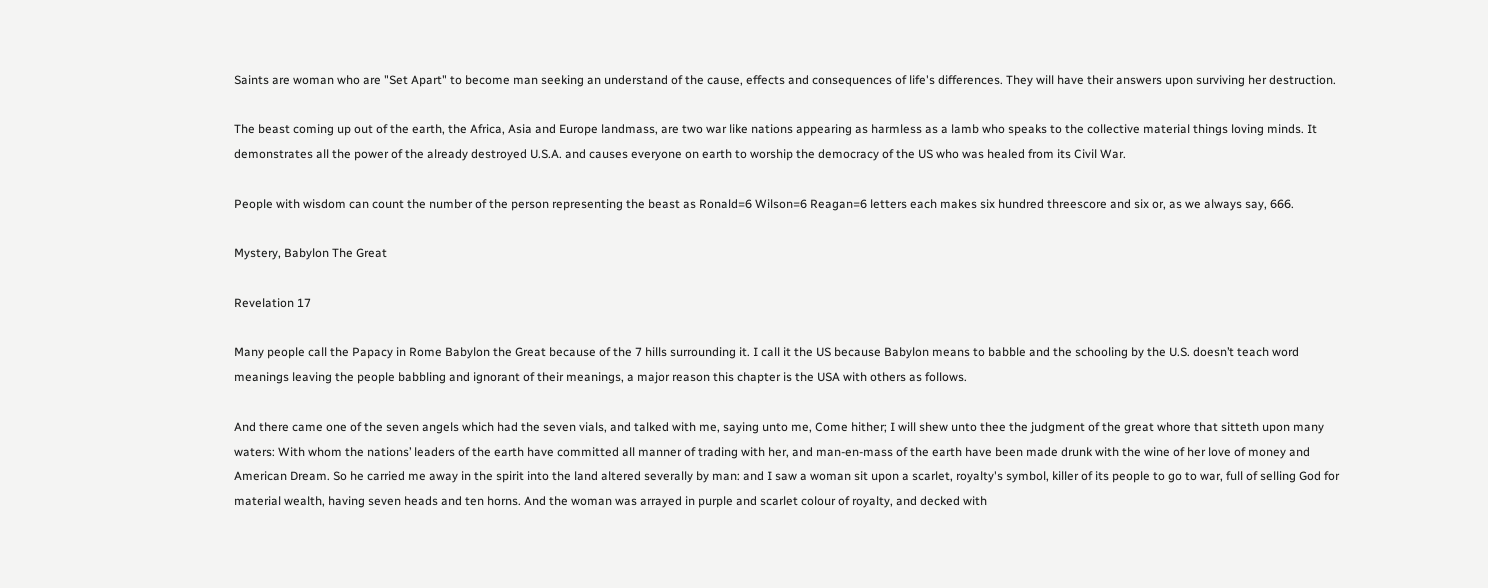Saints are woman who are "Set Apart" to become man seeking an understand of the cause, effects and consequences of life's differences. They will have their answers upon surviving her destruction.

The beast coming up out of the earth, the Africa, Asia and Europe landmass, are two war like nations appearing as harmless as a lamb who speaks to the collective material things loving minds. It demonstrates all the power of the already destroyed U.S.A. and causes everyone on earth to worship the democracy of the US who was healed from its Civil War.

People with wisdom can count the number of the person representing the beast as Ronald=6 Wilson=6 Reagan=6 letters each makes six hundred threescore and six or, as we always say, 666.

Mystery, Babylon The Great

Revelation 17

Many people call the Papacy in Rome Babylon the Great because of the 7 hills surrounding it. I call it the US because Babylon means to babble and the schooling by the U.S. doesn’t teach word meanings leaving the people babbling and ignorant of their meanings, a major reason this chapter is the USA with others as follows.

And there came one of the seven angels which had the seven vials, and talked with me, saying unto me, Come hither; I will shew unto thee the judgment of the great whore that sitteth upon many waters: With whom the nations’ leaders of the earth have committed all manner of trading with her, and man-en-mass of the earth have been made drunk with the wine of her love of money and American Dream. So he carried me away in the spirit into the land altered severally by man: and I saw a woman sit upon a scarlet, royalty's symbol, killer of its people to go to war, full of selling God for material wealth, having seven heads and ten horns. And the woman was arrayed in purple and scarlet colour of royalty, and decked with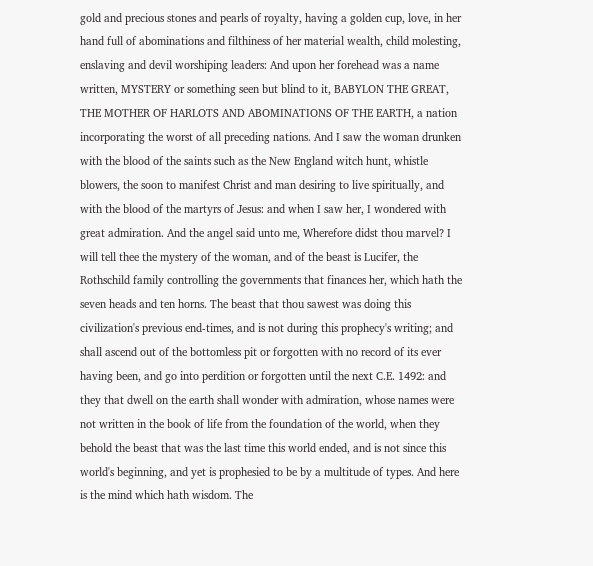gold and precious stones and pearls of royalty, having a golden cup, love, in her hand full of abominations and filthiness of her material wealth, child molesting, enslaving and devil worshiping leaders: And upon her forehead was a name written, MYSTERY or something seen but blind to it, BABYLON THE GREAT, THE MOTHER OF HARLOTS AND ABOMINATIONS OF THE EARTH, a nation incorporating the worst of all preceding nations. And I saw the woman drunken with the blood of the saints such as the New England witch hunt, whistle blowers, the soon to manifest Christ and man desiring to live spiritually, and with the blood of the martyrs of Jesus: and when I saw her, I wondered with great admiration. And the angel said unto me, Wherefore didst thou marvel? I will tell thee the mystery of the woman, and of the beast is Lucifer, the Rothschild family controlling the governments that finances her, which hath the seven heads and ten horns. The beast that thou sawest was doing this civilization's previous end-times, and is not during this prophecy's writing; and shall ascend out of the bottomless pit or forgotten with no record of its ever having been, and go into perdition or forgotten until the next C.E. 1492: and they that dwell on the earth shall wonder with admiration, whose names were not written in the book of life from the foundation of the world, when they behold the beast that was the last time this world ended, and is not since this world's beginning, and yet is prophesied to be by a multitude of types. And here is the mind which hath wisdom. The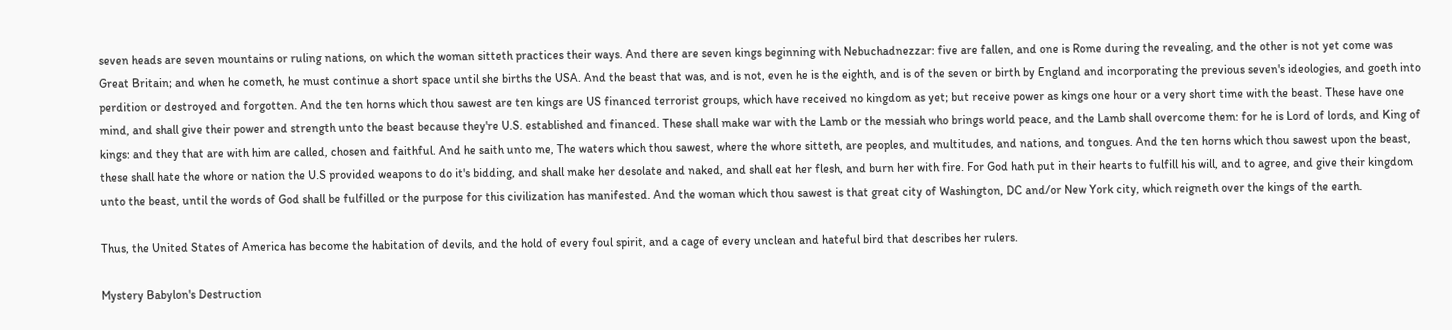seven heads are seven mountains or ruling nations, on which the woman sitteth practices their ways. And there are seven kings beginning with Nebuchadnezzar: five are fallen, and one is Rome during the revealing, and the other is not yet come was Great Britain; and when he cometh, he must continue a short space until she births the USA. And the beast that was, and is not, even he is the eighth, and is of the seven or birth by England and incorporating the previous seven's ideologies, and goeth into perdition or destroyed and forgotten. And the ten horns which thou sawest are ten kings are US financed terrorist groups, which have received no kingdom as yet; but receive power as kings one hour or a very short time with the beast. These have one mind, and shall give their power and strength unto the beast because they're U.S. established and financed. These shall make war with the Lamb or the messiah who brings world peace, and the Lamb shall overcome them: for he is Lord of lords, and King of kings: and they that are with him are called, chosen and faithful. And he saith unto me, The waters which thou sawest, where the whore sitteth, are peoples, and multitudes, and nations, and tongues. And the ten horns which thou sawest upon the beast, these shall hate the whore or nation the U.S provided weapons to do it's bidding, and shall make her desolate and naked, and shall eat her flesh, and burn her with fire. For God hath put in their hearts to fulfill his will, and to agree, and give their kingdom unto the beast, until the words of God shall be fulfilled or the purpose for this civilization has manifested. And the woman which thou sawest is that great city of Washington, DC and/or New York city, which reigneth over the kings of the earth.

Thus, the United States of America has become the habitation of devils, and the hold of every foul spirit, and a cage of every unclean and hateful bird that describes her rulers.

Mystery Babylon's Destruction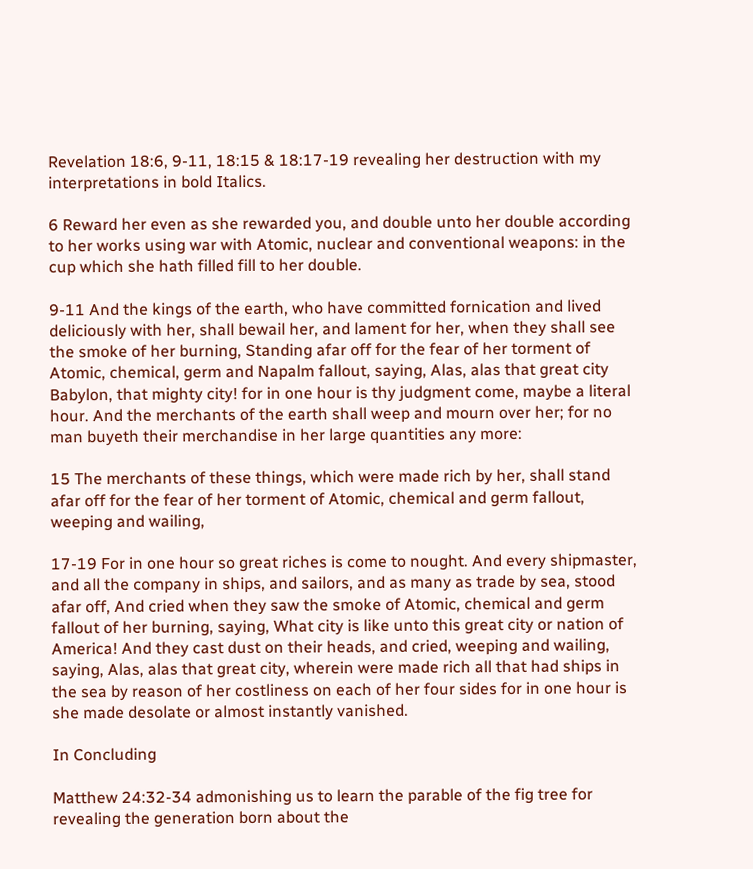Revelation 18:6, 9-11, 18:15 & 18:17-19 revealing her destruction with my interpretations in bold Italics.

6 Reward her even as she rewarded you, and double unto her double according to her works using war with Atomic, nuclear and conventional weapons: in the cup which she hath filled fill to her double.

9-11 And the kings of the earth, who have committed fornication and lived deliciously with her, shall bewail her, and lament for her, when they shall see the smoke of her burning, Standing afar off for the fear of her torment of Atomic, chemical, germ and Napalm fallout, saying, Alas, alas that great city Babylon, that mighty city! for in one hour is thy judgment come, maybe a literal hour. And the merchants of the earth shall weep and mourn over her; for no man buyeth their merchandise in her large quantities any more:

15 The merchants of these things, which were made rich by her, shall stand afar off for the fear of her torment of Atomic, chemical and germ fallout, weeping and wailing,

17-19 For in one hour so great riches is come to nought. And every shipmaster, and all the company in ships, and sailors, and as many as trade by sea, stood afar off, And cried when they saw the smoke of Atomic, chemical and germ fallout of her burning, saying, What city is like unto this great city or nation of America! And they cast dust on their heads, and cried, weeping and wailing, saying, Alas, alas that great city, wherein were made rich all that had ships in the sea by reason of her costliness on each of her four sides for in one hour is she made desolate or almost instantly vanished.

In Concluding

Matthew 24:32-34 admonishing us to learn the parable of the fig tree for revealing the generation born about the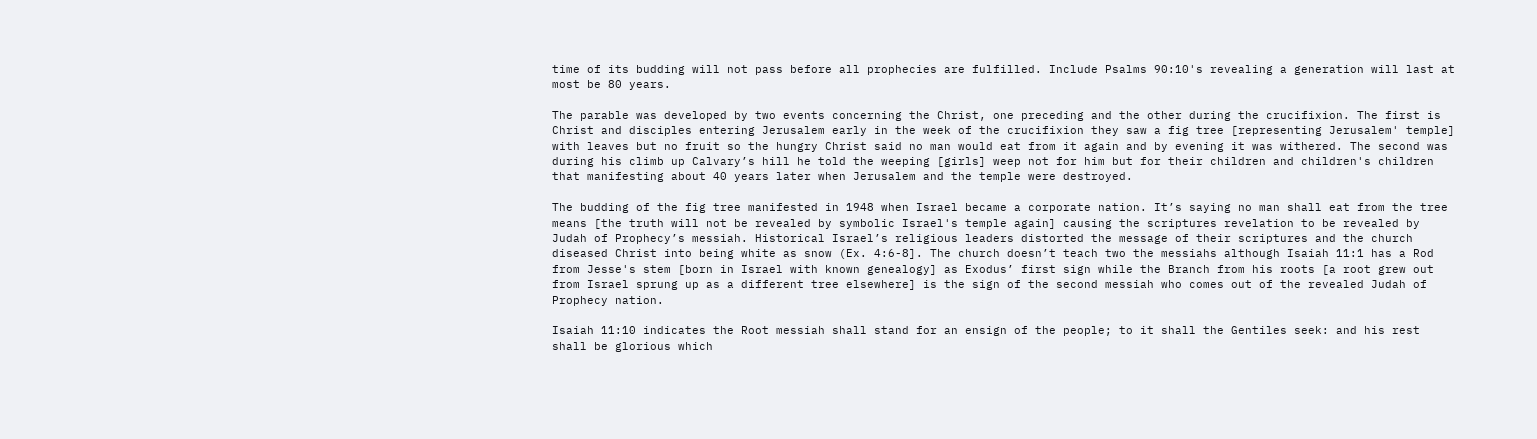time of its budding will not pass before all prophecies are fulfilled. Include Psalms 90:10's revealing a generation will last at most be 80 years.

The parable was developed by two events concerning the Christ, one preceding and the other during the crucifixion. The first is Christ and disciples entering Jerusalem early in the week of the crucifixion they saw a fig tree [representing Jerusalem' temple] with leaves but no fruit so the hungry Christ said no man would eat from it again and by evening it was withered. The second was during his climb up Calvary’s hill he told the weeping [girls] weep not for him but for their children and children's children that manifesting about 40 years later when Jerusalem and the temple were destroyed.

The budding of the fig tree manifested in 1948 when Israel became a corporate nation. It’s saying no man shall eat from the tree means [the truth will not be revealed by symbolic Israel's temple again] causing the scriptures revelation to be revealed by Judah of Prophecy’s messiah. Historical Israel’s religious leaders distorted the message of their scriptures and the church diseased Christ into being white as snow (Ex. 4:6-8]. The church doesn’t teach two the messiahs although Isaiah 11:1 has a Rod from Jesse's stem [born in Israel with known genealogy] as Exodus’ first sign while the Branch from his roots [a root grew out from Israel sprung up as a different tree elsewhere] is the sign of the second messiah who comes out of the revealed Judah of Prophecy nation.

Isaiah 11:10 indicates the Root messiah shall stand for an ensign of the people; to it shall the Gentiles seek: and his rest shall be glorious which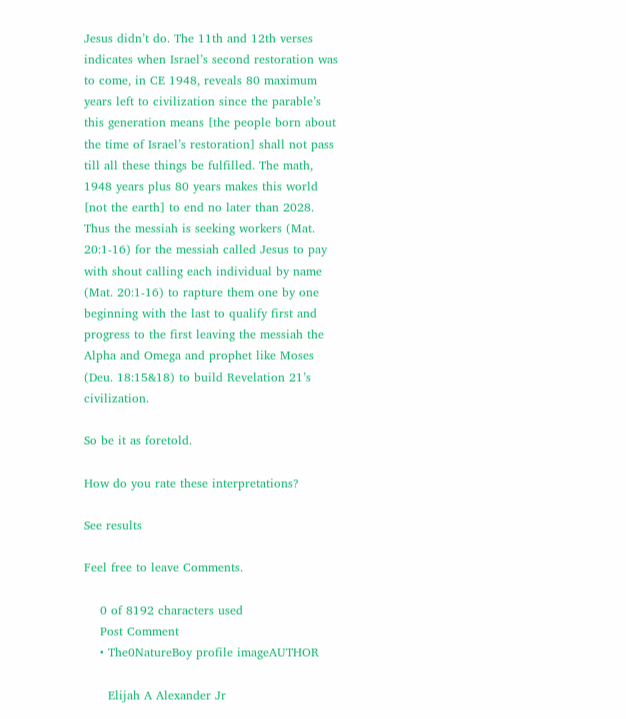Jesus didn’t do. The 11th and 12th verses indicates when Israel’s second restoration was to come, in CE 1948, reveals 80 maximum years left to civilization since the parable’s this generation means [the people born about the time of Israel’s restoration] shall not pass till all these things be fulfilled. The math, 1948 years plus 80 years makes this world [not the earth] to end no later than 2028. Thus the messiah is seeking workers (Mat. 20:1-16) for the messiah called Jesus to pay with shout calling each individual by name (Mat. 20:1-16) to rapture them one by one beginning with the last to qualify first and progress to the first leaving the messiah the Alpha and Omega and prophet like Moses (Deu. 18:15&18) to build Revelation 21’s civilization.

So be it as foretold.

How do you rate these interpretations?

See results

Feel free to leave Comments.

    0 of 8192 characters used
    Post Comment
    • The0NatureBoy profile imageAUTHOR

      Elijah A Alexander Jr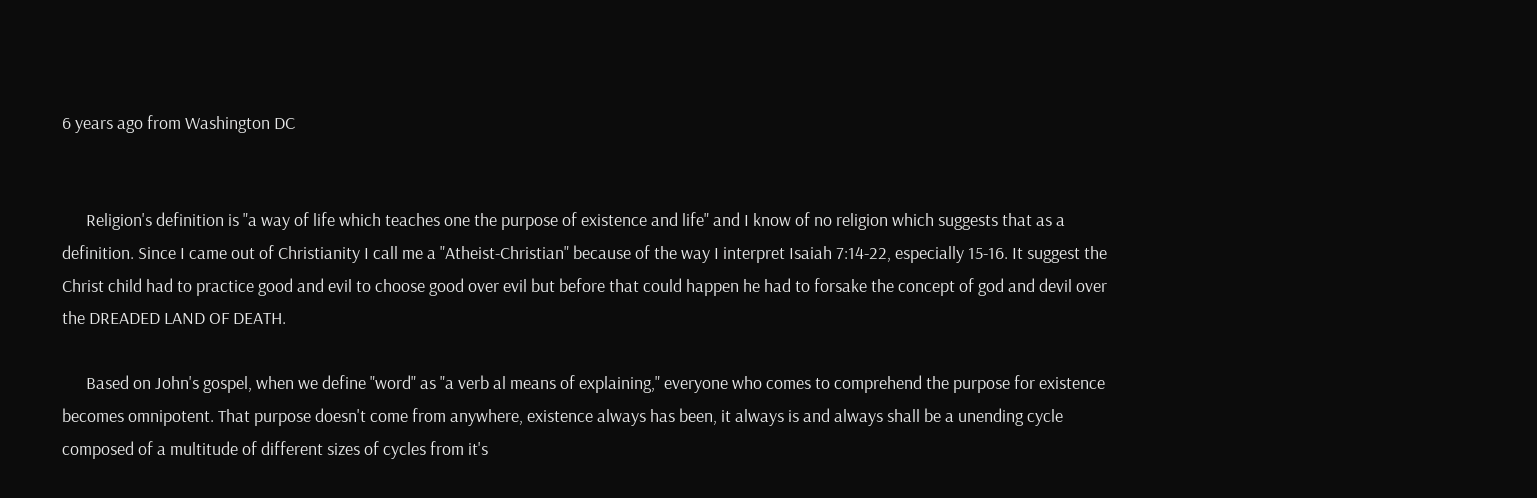6 years ago from Washington DC


      Religion's definition is "a way of life which teaches one the purpose of existence and life" and I know of no religion which suggests that as a definition. Since I came out of Christianity I call me a "Atheist-Christian" because of the way I interpret Isaiah 7:14-22, especially 15-16. It suggest the Christ child had to practice good and evil to choose good over evil but before that could happen he had to forsake the concept of god and devil over the DREADED LAND OF DEATH.

      Based on John's gospel, when we define "word" as "a verb al means of explaining," everyone who comes to comprehend the purpose for existence becomes omnipotent. That purpose doesn't come from anywhere, existence always has been, it always is and always shall be a unending cycle composed of a multitude of different sizes of cycles from it's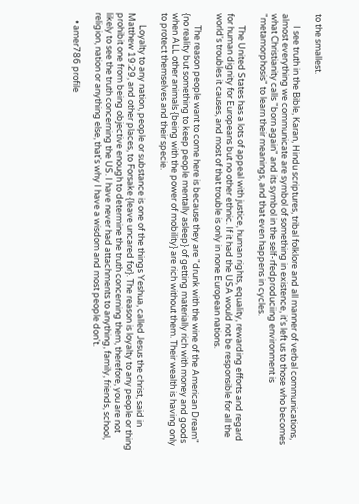to the smallest.

      I see truth in the Bible, Karan, Hindu scriptures, tribal folklore and all manner of verbal communications, almost everything we communicate are symbol of something in existence, it's left us to those who becomes what Christianity calls "born again" and its symbol in the self-rfedproduciing environment is "metamorphosis" to learn their meanings, and that even happens in cycles.

      The United States has a lots of appeal with justice, human rights, equality, rewarding efforts and regard for human dignity for Europeans but no other ethnic. If it had the USA would not be responsible for all the world's troubles it causes, and most of that trouble is only in none European nations.

      The reason people want to come here is because they are "drunk with the wine of the American Dream" {no reality but something to keep people mentally asleep} of getting materially rich with money and goods when ALL other animals {being with the power of mobility} are rich without them. Their wealth is having only to protect themselves and their specie.

      Loyalty to any nation, people or substance is one of the things Yeshua, called Jesus the christ, said in Matthew 19:29, and other places, to Forsake {leave uncared for}. The reason is loyalty to any people or thing prohibit one from being objective enough to determine the truth concerning them, therefore, you are not likely to see the truth concerning the US. I have never had attachments to anything, family, friends, school, religion, nation or anything else, that's why I have a wisdom and most people don't.

    • amer786 profile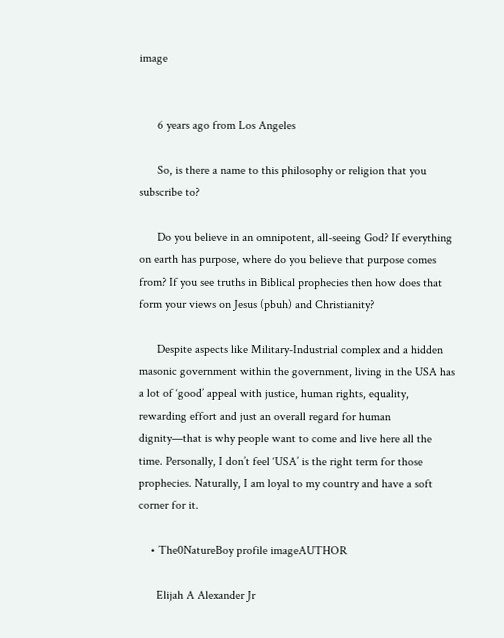image


      6 years ago from Los Angeles

      So, is there a name to this philosophy or religion that you subscribe to?

      Do you believe in an omnipotent, all-seeing God? If everything on earth has purpose, where do you believe that purpose comes from? If you see truths in Biblical prophecies then how does that form your views on Jesus (pbuh) and Christianity?

      Despite aspects like Military-Industrial complex and a hidden masonic government within the government, living in the USA has a lot of ‘good’ appeal with justice, human rights, equality, rewarding effort and just an overall regard for human dignity—that is why people want to come and live here all the time. Personally, I don’t feel ‘USA’ is the right term for those prophecies. Naturally, I am loyal to my country and have a soft corner for it.

    • The0NatureBoy profile imageAUTHOR

      Elijah A Alexander Jr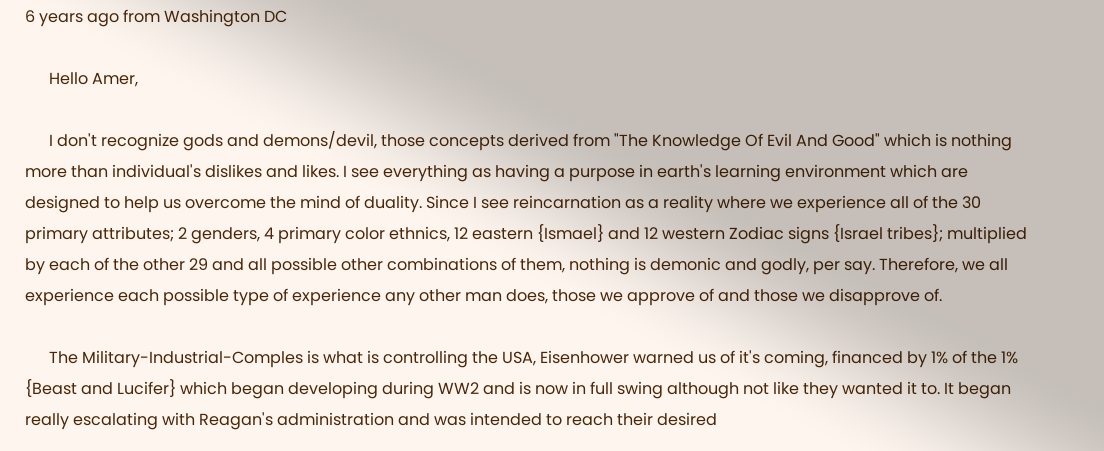6 years ago from Washington DC

      Hello Amer,

      I don't recognize gods and demons/devil, those concepts derived from "The Knowledge Of Evil And Good" which is nothing more than individual's dislikes and likes. I see everything as having a purpose in earth's learning environment which are designed to help us overcome the mind of duality. Since I see reincarnation as a reality where we experience all of the 30 primary attributes; 2 genders, 4 primary color ethnics, 12 eastern {Ismael} and 12 western Zodiac signs {Israel tribes}; multiplied by each of the other 29 and all possible other combinations of them, nothing is demonic and godly, per say. Therefore, we all experience each possible type of experience any other man does, those we approve of and those we disapprove of.

      The Military-Industrial-Comples is what is controlling the USA, Eisenhower warned us of it's coming, financed by 1% of the 1% {Beast and Lucifer} which began developing during WW2 and is now in full swing although not like they wanted it to. It began really escalating with Reagan's administration and was intended to reach their desired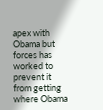apex with Obama but forces has worked to prevent it from getting where Obama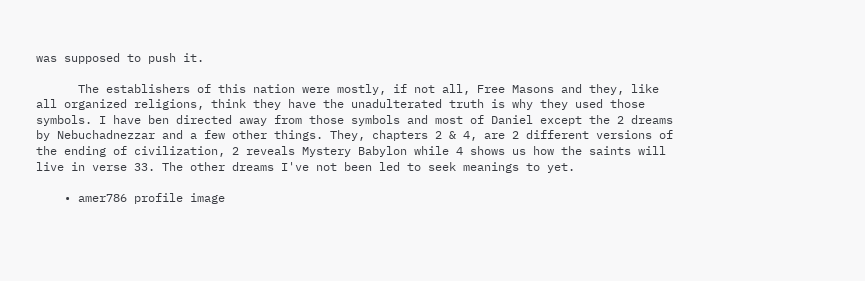was supposed to push it.

      The establishers of this nation were mostly, if not all, Free Masons and they, like all organized religions, think they have the unadulterated truth is why they used those symbols. I have ben directed away from those symbols and most of Daniel except the 2 dreams by Nebuchadnezzar and a few other things. They, chapters 2 & 4, are 2 different versions of the ending of civilization, 2 reveals Mystery Babylon while 4 shows us how the saints will live in verse 33. The other dreams I've not been led to seek meanings to yet.

    • amer786 profile image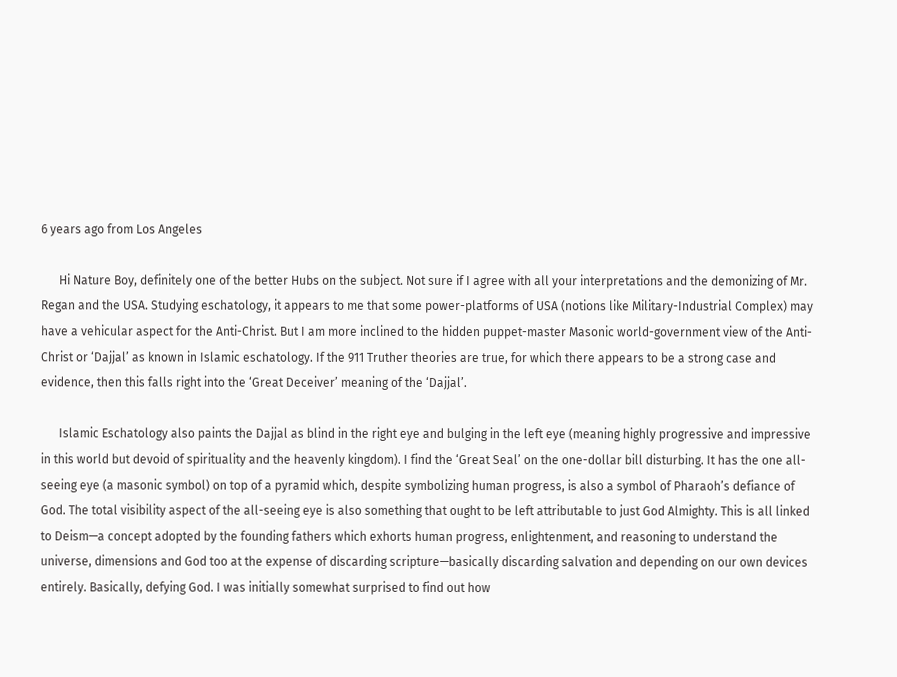6 years ago from Los Angeles

      Hi Nature Boy, definitely one of the better Hubs on the subject. Not sure if I agree with all your interpretations and the demonizing of Mr. Regan and the USA. Studying eschatology, it appears to me that some power-platforms of USA (notions like Military-Industrial Complex) may have a vehicular aspect for the Anti-Christ. But I am more inclined to the hidden puppet-master Masonic world-government view of the Anti-Christ or ‘Dajjal’ as known in Islamic eschatology. If the 911 Truther theories are true, for which there appears to be a strong case and evidence, then this falls right into the ‘Great Deceiver’ meaning of the ‘Dajjal’.

      Islamic Eschatology also paints the Dajjal as blind in the right eye and bulging in the left eye (meaning highly progressive and impressive in this world but devoid of spirituality and the heavenly kingdom). I find the ‘Great Seal’ on the one-dollar bill disturbing. It has the one all-seeing eye (a masonic symbol) on top of a pyramid which, despite symbolizing human progress, is also a symbol of Pharaoh’s defiance of God. The total visibility aspect of the all-seeing eye is also something that ought to be left attributable to just God Almighty. This is all linked to Deism—a concept adopted by the founding fathers which exhorts human progress, enlightenment, and reasoning to understand the universe, dimensions and God too at the expense of discarding scripture—basically discarding salvation and depending on our own devices entirely. Basically, defying God. I was initially somewhat surprised to find out how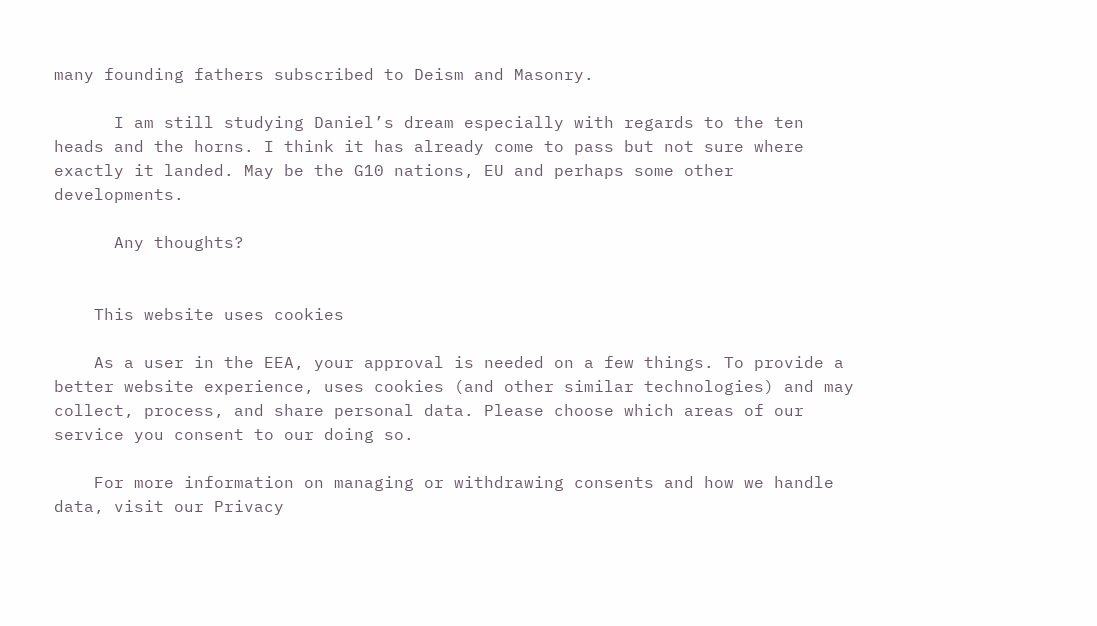many founding fathers subscribed to Deism and Masonry.

      I am still studying Daniel’s dream especially with regards to the ten heads and the horns. I think it has already come to pass but not sure where exactly it landed. May be the G10 nations, EU and perhaps some other developments.

      Any thoughts?


    This website uses cookies

    As a user in the EEA, your approval is needed on a few things. To provide a better website experience, uses cookies (and other similar technologies) and may collect, process, and share personal data. Please choose which areas of our service you consent to our doing so.

    For more information on managing or withdrawing consents and how we handle data, visit our Privacy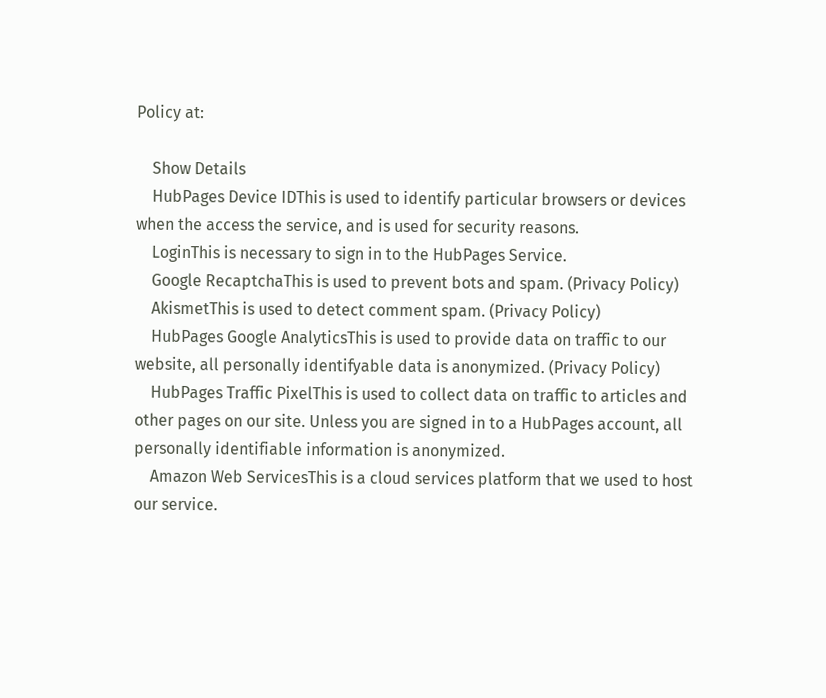Policy at:

    Show Details
    HubPages Device IDThis is used to identify particular browsers or devices when the access the service, and is used for security reasons.
    LoginThis is necessary to sign in to the HubPages Service.
    Google RecaptchaThis is used to prevent bots and spam. (Privacy Policy)
    AkismetThis is used to detect comment spam. (Privacy Policy)
    HubPages Google AnalyticsThis is used to provide data on traffic to our website, all personally identifyable data is anonymized. (Privacy Policy)
    HubPages Traffic PixelThis is used to collect data on traffic to articles and other pages on our site. Unless you are signed in to a HubPages account, all personally identifiable information is anonymized.
    Amazon Web ServicesThis is a cloud services platform that we used to host our service.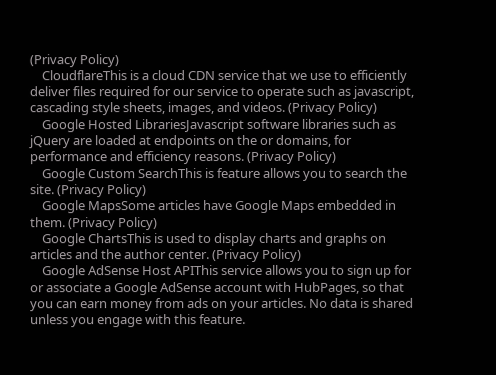(Privacy Policy)
    CloudflareThis is a cloud CDN service that we use to efficiently deliver files required for our service to operate such as javascript, cascading style sheets, images, and videos. (Privacy Policy)
    Google Hosted LibrariesJavascript software libraries such as jQuery are loaded at endpoints on the or domains, for performance and efficiency reasons. (Privacy Policy)
    Google Custom SearchThis is feature allows you to search the site. (Privacy Policy)
    Google MapsSome articles have Google Maps embedded in them. (Privacy Policy)
    Google ChartsThis is used to display charts and graphs on articles and the author center. (Privacy Policy)
    Google AdSense Host APIThis service allows you to sign up for or associate a Google AdSense account with HubPages, so that you can earn money from ads on your articles. No data is shared unless you engage with this feature.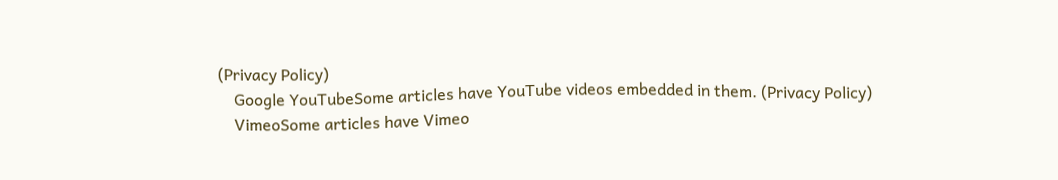(Privacy Policy)
    Google YouTubeSome articles have YouTube videos embedded in them. (Privacy Policy)
    VimeoSome articles have Vimeo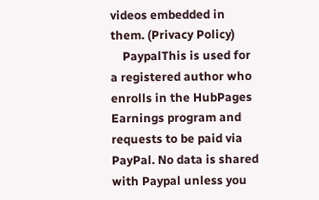videos embedded in them. (Privacy Policy)
    PaypalThis is used for a registered author who enrolls in the HubPages Earnings program and requests to be paid via PayPal. No data is shared with Paypal unless you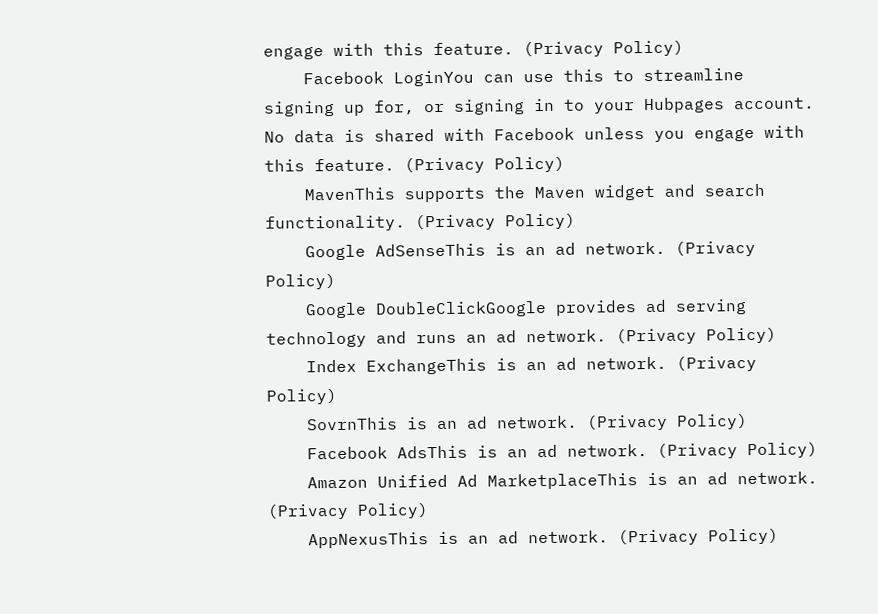engage with this feature. (Privacy Policy)
    Facebook LoginYou can use this to streamline signing up for, or signing in to your Hubpages account. No data is shared with Facebook unless you engage with this feature. (Privacy Policy)
    MavenThis supports the Maven widget and search functionality. (Privacy Policy)
    Google AdSenseThis is an ad network. (Privacy Policy)
    Google DoubleClickGoogle provides ad serving technology and runs an ad network. (Privacy Policy)
    Index ExchangeThis is an ad network. (Privacy Policy)
    SovrnThis is an ad network. (Privacy Policy)
    Facebook AdsThis is an ad network. (Privacy Policy)
    Amazon Unified Ad MarketplaceThis is an ad network. (Privacy Policy)
    AppNexusThis is an ad network. (Privacy Policy)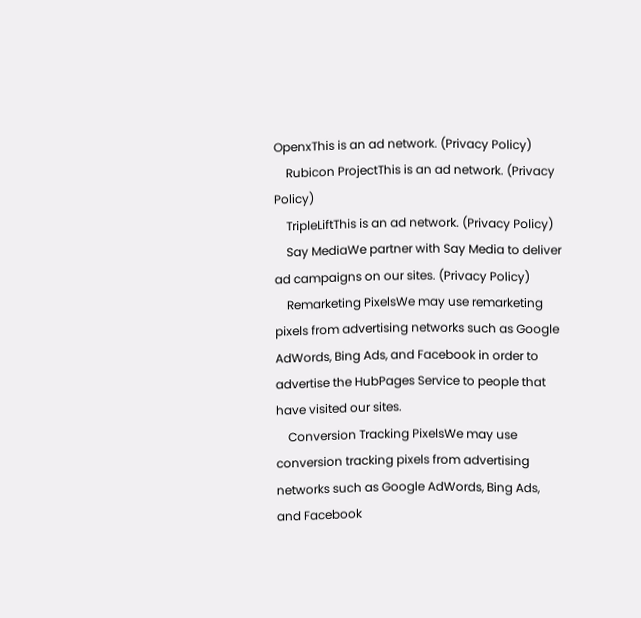OpenxThis is an ad network. (Privacy Policy)
    Rubicon ProjectThis is an ad network. (Privacy Policy)
    TripleLiftThis is an ad network. (Privacy Policy)
    Say MediaWe partner with Say Media to deliver ad campaigns on our sites. (Privacy Policy)
    Remarketing PixelsWe may use remarketing pixels from advertising networks such as Google AdWords, Bing Ads, and Facebook in order to advertise the HubPages Service to people that have visited our sites.
    Conversion Tracking PixelsWe may use conversion tracking pixels from advertising networks such as Google AdWords, Bing Ads, and Facebook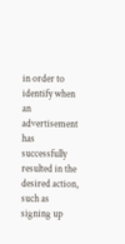in order to identify when an advertisement has successfully resulted in the desired action, such as signing up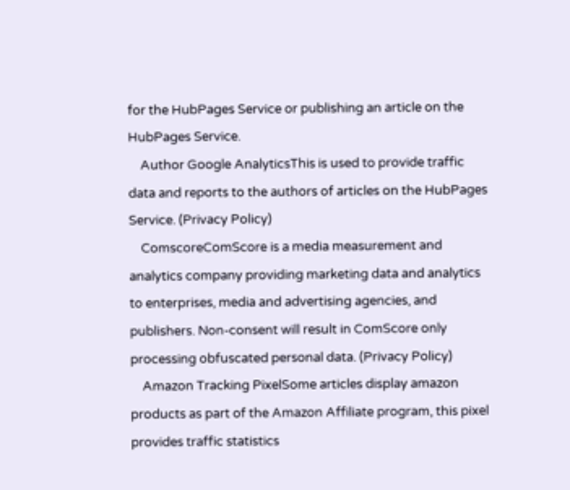for the HubPages Service or publishing an article on the HubPages Service.
    Author Google AnalyticsThis is used to provide traffic data and reports to the authors of articles on the HubPages Service. (Privacy Policy)
    ComscoreComScore is a media measurement and analytics company providing marketing data and analytics to enterprises, media and advertising agencies, and publishers. Non-consent will result in ComScore only processing obfuscated personal data. (Privacy Policy)
    Amazon Tracking PixelSome articles display amazon products as part of the Amazon Affiliate program, this pixel provides traffic statistics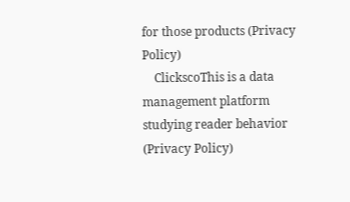for those products (Privacy Policy)
    ClickscoThis is a data management platform studying reader behavior (Privacy Policy)